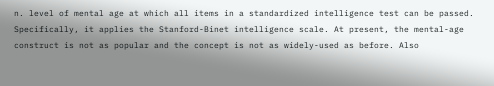n. level of mental age at which all items in a standardized intelligence test can be passed. Specifically, it applies the Stanford-Binet intelligence scale. At present, the mental-age construct is not as popular and the concept is not as widely-used as before. Also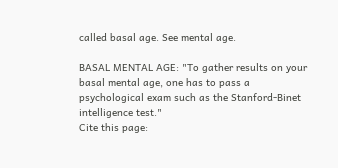called basal age. See mental age.

BASAL MENTAL AGE: "To gather results on your basal mental age, one has to pass a psychological exam such as the Stanford-Binet intelligence test."
Cite this page: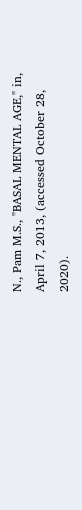N., Pam M.S., "BASAL MENTAL AGE," in, April 7, 2013, (accessed October 28, 2020).